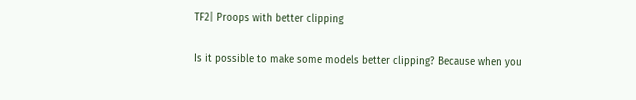TF2| Proops with better clipping

Is it possible to make some models better clipping? Because when you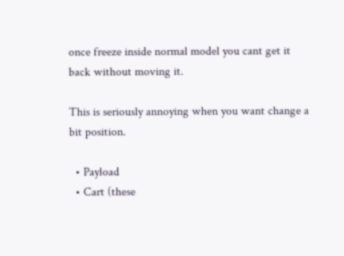once freeze inside normal model you cant get it back without moving it.

This is seriously annoying when you want change a bit position.

  • Payload
  • Cart (these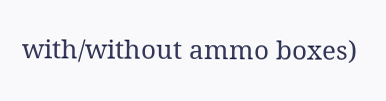with/without ammo boxes)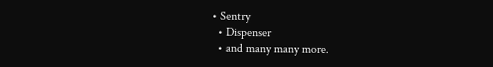• Sentry
  • Dispenser
  • and many many more.